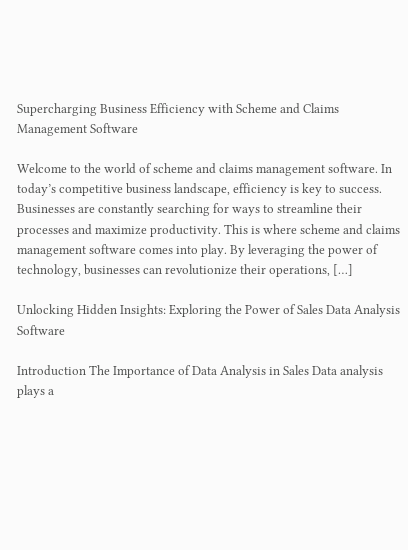Supercharging Business Efficiency with Scheme and Claims Management Software

Welcome to the world of scheme and claims management software. In today’s competitive business landscape, efficiency is key to success. Businesses are constantly searching for ways to streamline their processes and maximize productivity. This is where scheme and claims management software comes into play. By leveraging the power of technology, businesses can revolutionize their operations, […]

Unlocking Hidden Insights: Exploring the Power of Sales Data Analysis Software

Introduction The Importance of Data Analysis in Sales Data analysis plays a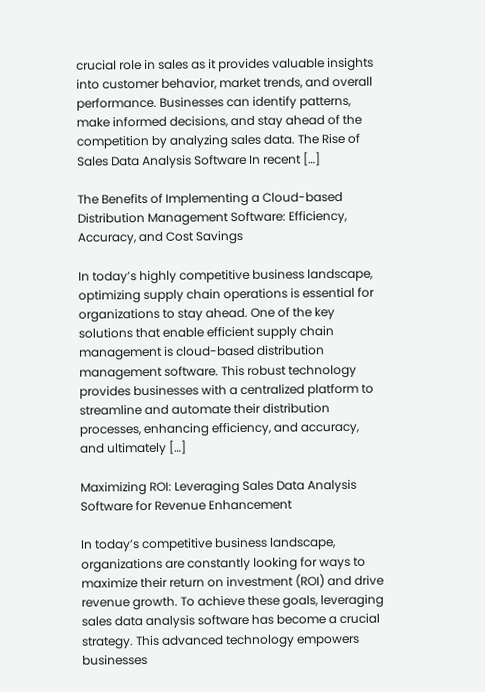crucial role in sales as it provides valuable insights into customer behavior, market trends, and overall performance. Businesses can identify patterns, make informed decisions, and stay ahead of the competition by analyzing sales data. The Rise of Sales Data Analysis Software In recent […]

The Benefits of Implementing a Cloud-based Distribution Management Software: Efficiency, Accuracy, and Cost Savings

In today’s highly competitive business landscape, optimizing supply chain operations is essential for organizations to stay ahead. One of the key solutions that enable efficient supply chain management is cloud-based distribution management software. This robust technology provides businesses with a centralized platform to streamline and automate their distribution processes, enhancing efficiency, and accuracy, and ultimately […]

Maximizing ROI: Leveraging Sales Data Analysis Software for Revenue Enhancement

In today’s competitive business landscape, organizations are constantly looking for ways to maximize their return on investment (ROI) and drive revenue growth. To achieve these goals, leveraging sales data analysis software has become a crucial strategy. This advanced technology empowers businesses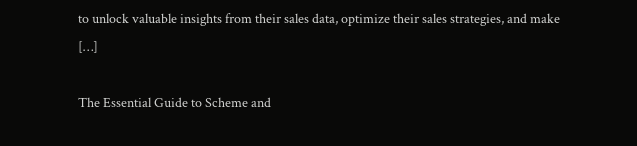to unlock valuable insights from their sales data, optimize their sales strategies, and make […]

The Essential Guide to Scheme and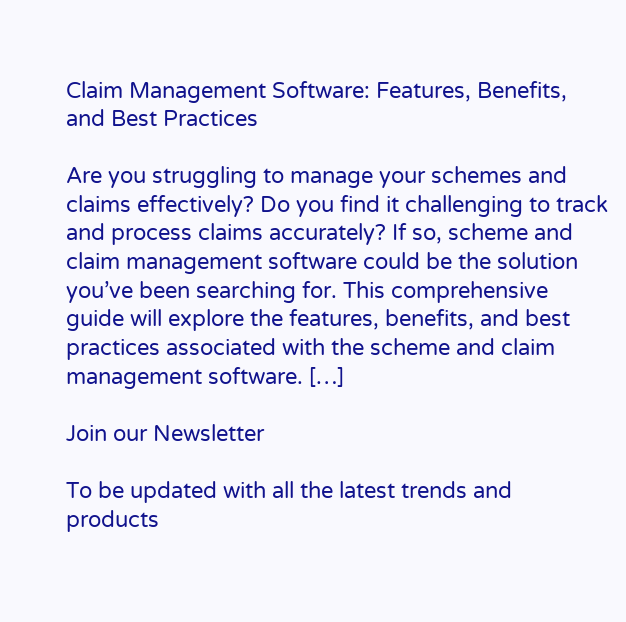Claim Management Software: Features, Benefits, and Best Practices

Are you struggling to manage your schemes and claims effectively? Do you find it challenging to track and process claims accurately? If so, scheme and claim management software could be the solution you’ve been searching for. This comprehensive guide will explore the features, benefits, and best practices associated with the scheme and claim management software. […]

Join our Newsletter

To be updated with all the latest trends and products